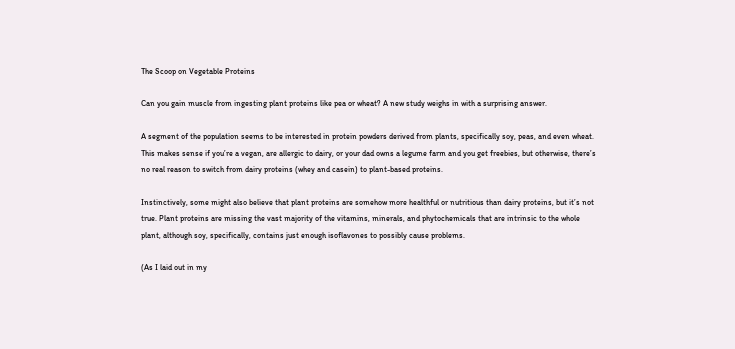The Scoop on Vegetable Proteins

Can you gain muscle from ingesting plant proteins like pea or wheat? A new study weighs in with a surprising answer.

A segment of the population seems to be interested in protein powders derived from plants, specifically soy, peas, and even wheat. This makes sense if you’re a vegan, are allergic to dairy, or your dad owns a legume farm and you get freebies, but otherwise, there’s no real reason to switch from dairy proteins (whey and casein) to plant-based proteins.

Instinctively, some might also believe that plant proteins are somehow more healthful or nutritious than dairy proteins, but it’s not true. Plant proteins are missing the vast majority of the vitamins, minerals, and phytochemicals that are intrinsic to the whole plant, although soy, specifically, contains just enough isoflavones to possibly cause problems.

(As I laid out in my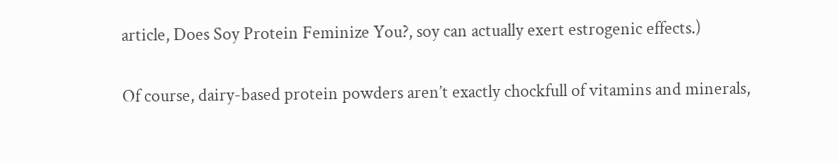article, Does Soy Protein Feminize You?, soy can actually exert estrogenic effects.)

Of course, dairy-based protein powders aren’t exactly chockfull of vitamins and minerals,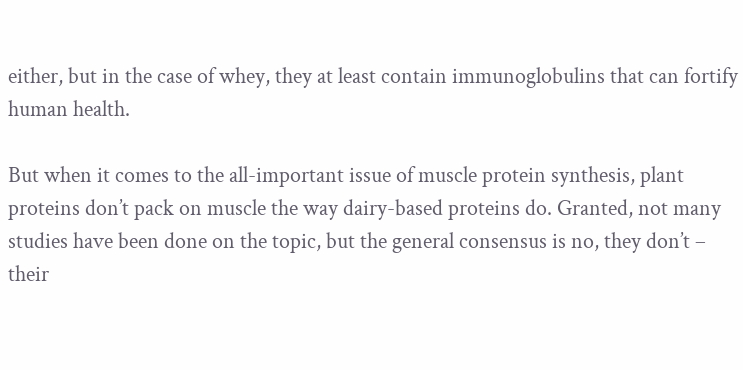either, but in the case of whey, they at least contain immunoglobulins that can fortify human health.

But when it comes to the all-important issue of muscle protein synthesis, plant proteins don’t pack on muscle the way dairy-based proteins do. Granted, not many studies have been done on the topic, but the general consensus is no, they don’t – their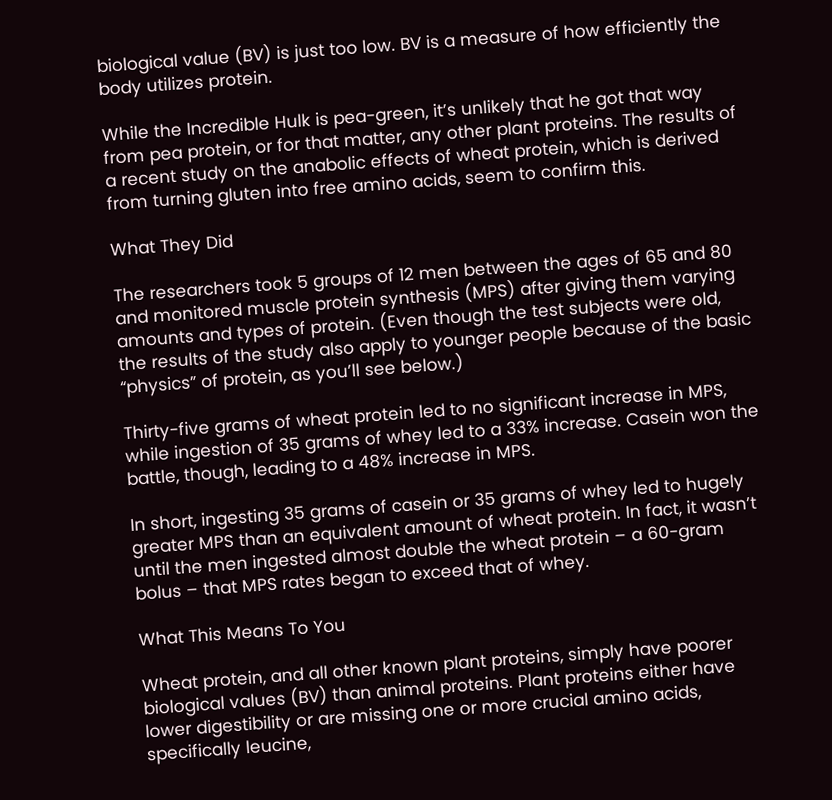biological value (BV) is just too low. BV is a measure of how efficiently the body utilizes protein.

While the Incredible Hulk is pea-green, it’s unlikely that he got that way from pea protein, or for that matter, any other plant proteins. The results of a recent study on the anabolic effects of wheat protein, which is derived from turning gluten into free amino acids, seem to confirm this.

What They Did

The researchers took 5 groups of 12 men between the ages of 65 and 80 and monitored muscle protein synthesis (MPS) after giving them varying amounts and types of protein. (Even though the test subjects were old, the results of the study also apply to younger people because of the basic “physics” of protein, as you’ll see below.)

Thirty-five grams of wheat protein led to no significant increase in MPS, while ingestion of 35 grams of whey led to a 33% increase. Casein won the battle, though, leading to a 48% increase in MPS.

In short, ingesting 35 grams of casein or 35 grams of whey led to hugely greater MPS than an equivalent amount of wheat protein. In fact, it wasn’t until the men ingested almost double the wheat protein – a 60-gram bolus – that MPS rates began to exceed that of whey.

What This Means To You

Wheat protein, and all other known plant proteins, simply have poorer biological values (BV) than animal proteins. Plant proteins either have lower digestibility or are missing one or more crucial amino acids, specifically leucine,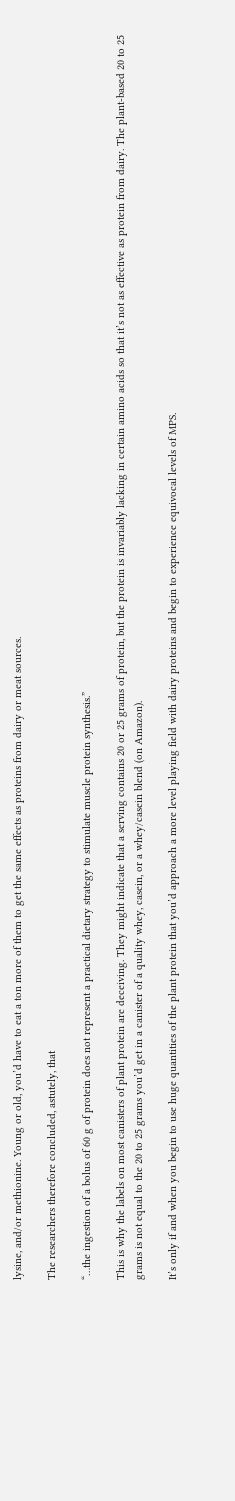lysine, and/or methionine. Young or old, you’d have to eat a ton more of them to get the same effects as proteins from dairy or meat sources.

The researchers therefore concluded, astutely, that

“…the ingestion of a bolus of 60 g of protein does not represent a practical dietary strategy to stimulate muscle protein synthesis.”

This is why the labels on most canisters of plant protein are deceiving. They might indicate that a serving contains 20 or 25 grams of protein, but the protein is invariably lacking in certain amino acids so that it’s not as effective as protein from dairy. The plant-based 20 to 25 grams is not equal to the 20 to 25 grams you’d get in a canister of a quality whey, casein, or a whey/casein blend (on Amazon).

It’s only if and when you begin to use huge quantities of the plant protein that you’d approach a more level playing field with dairy proteins and begin to experience equivocal levels of MPS.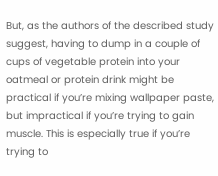But, as the authors of the described study suggest, having to dump in a couple of cups of vegetable protein into your oatmeal or protein drink might be practical if you’re mixing wallpaper paste, but impractical if you’re trying to gain muscle. This is especially true if you’re trying to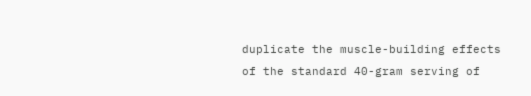duplicate the muscle-building effects of the standard 40-gram serving of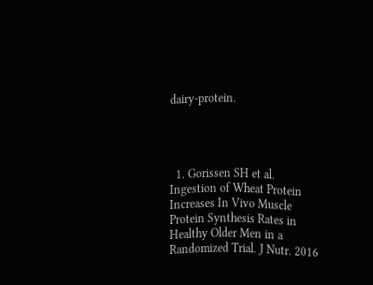dairy-protein.




  1. Gorissen SH et al. Ingestion of Wheat Protein Increases In Vivo Muscle Protein Synthesis Rates in Healthy Older Men in a Randomized Trial. J Nutr. 2016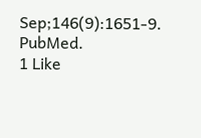Sep;146(9):1651-9. PubMed.
1 Like